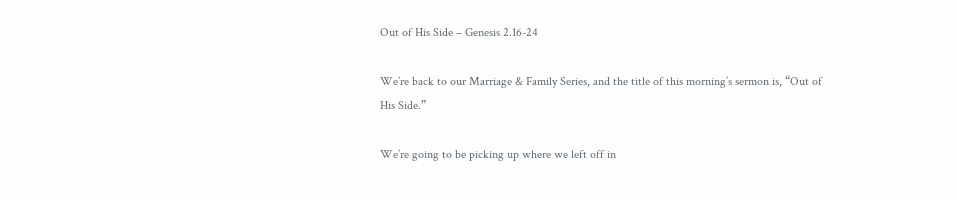Out of His Side – Genesis 2.16-24

We’re back to our Marriage & Family Series, and the title of this morning’s sermon is, “Out of His Side.”

We’re going to be picking up where we left off in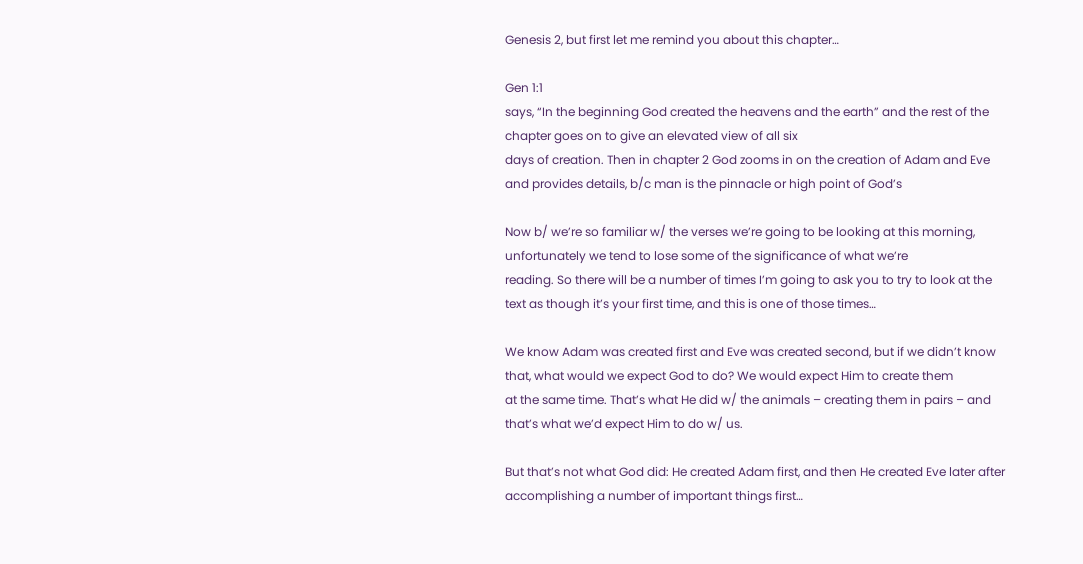Genesis 2, but first let me remind you about this chapter…

Gen 1:1
says, “In the beginning God created the heavens and the earth” and the rest of the chapter goes on to give an elevated view of all six
days of creation. Then in chapter 2 God zooms in on the creation of Adam and Eve and provides details, b/c man is the pinnacle or high point of God’s

Now b/ we’re so familiar w/ the verses we’re going to be looking at this morning, unfortunately we tend to lose some of the significance of what we’re
reading. So there will be a number of times I’m going to ask you to try to look at the text as though it’s your first time, and this is one of those times…

We know Adam was created first and Eve was created second, but if we didn’t know that, what would we expect God to do? We would expect Him to create them
at the same time. That’s what He did w/ the animals – creating them in pairs – and that’s what we’d expect Him to do w/ us.

But that’s not what God did: He created Adam first, and then He created Eve later after accomplishing a number of important things first…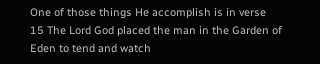One of those things He accomplish is in verse 15 The Lord God placed the man in the Garden of Eden to tend and watch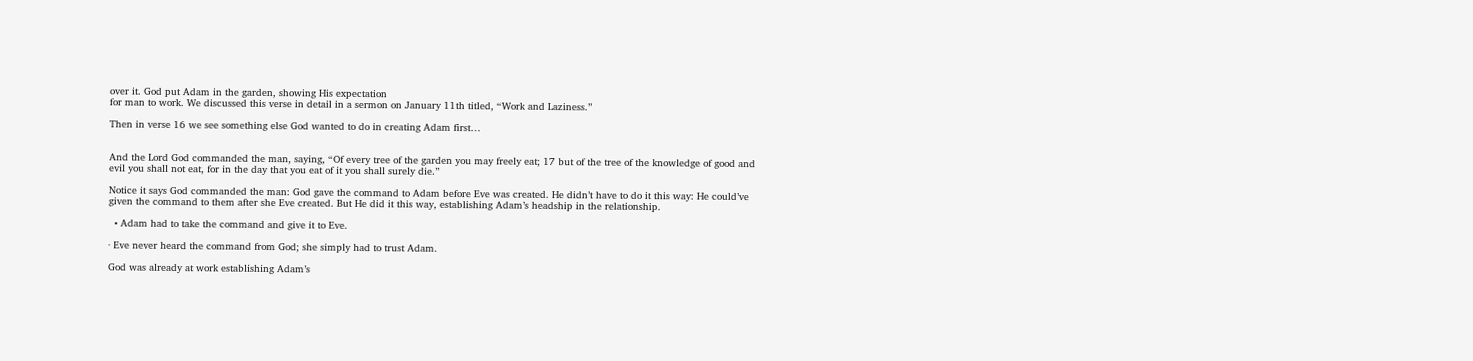over it. God put Adam in the garden, showing His expectation
for man to work. We discussed this verse in detail in a sermon on January 11th titled, “Work and Laziness.”

Then in verse 16 we see something else God wanted to do in creating Adam first…


And the Lord God commanded the man, saying, “Of every tree of the garden you may freely eat; 17 but of the tree of the knowledge of good and
evil you shall not eat, for in the day that you eat of it you shall surely die.”

Notice it says God commanded the man: God gave the command to Adam before Eve was created. He didn’t have to do it this way: He could’ve
given the command to them after she Eve created. But He did it this way, establishing Adam’s headship in the relationship.

  • Adam had to take the command and give it to Eve.

· Eve never heard the command from God; she simply had to trust Adam.

God was already at work establishing Adam’s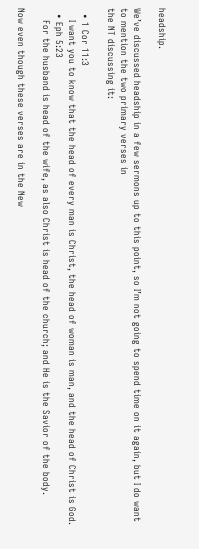headship.

We’ve discussed headship in a few sermons up to this point, so I’m not going to spend time on it again, but I do want to mention the two primary verses in
the NT discussing it:

  • 1 Cor 11:3
    I want you to know that the head of every man is Christ, the head of woman is man, and the head of Christ is God.
  • Eph 5:23
    For the husband is head of the wife, as also Christ is head of the church; and He is the Savior of the body.

Now even though these verses are in the New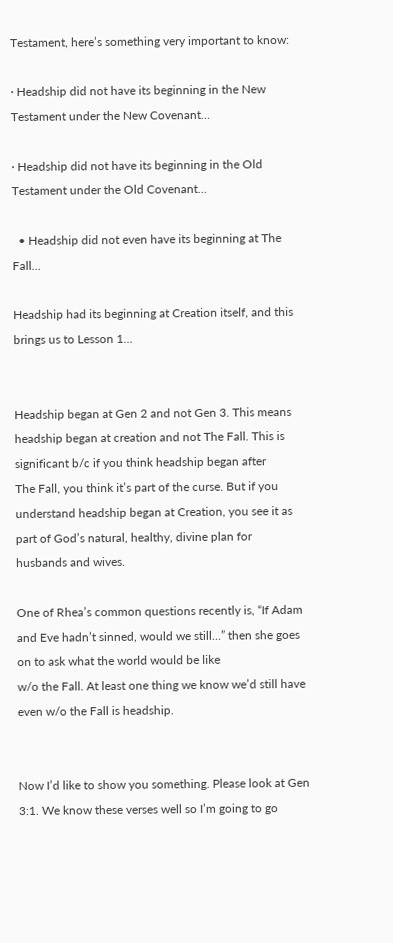Testament, here’s something very important to know:

· Headship did not have its beginning in the New Testament under the New Covenant…

· Headship did not have its beginning in the Old Testament under the Old Covenant…

  • Headship did not even have its beginning at The Fall…

Headship had its beginning at Creation itself, and this brings us to Lesson 1…


Headship began at Gen 2 and not Gen 3. This means headship began at creation and not The Fall. This is significant b/c if you think headship began after
The Fall, you think it’s part of the curse. But if you understand headship began at Creation, you see it as part of God’s natural, healthy, divine plan for
husbands and wives.

One of Rhea’s common questions recently is, “If Adam and Eve hadn’t sinned, would we still…” then she goes on to ask what the world would be like
w/o the Fall. At least one thing we know we’d still have even w/o the Fall is headship.


Now I’d like to show you something. Please look at Gen 3:1. We know these verses well so I’m going to go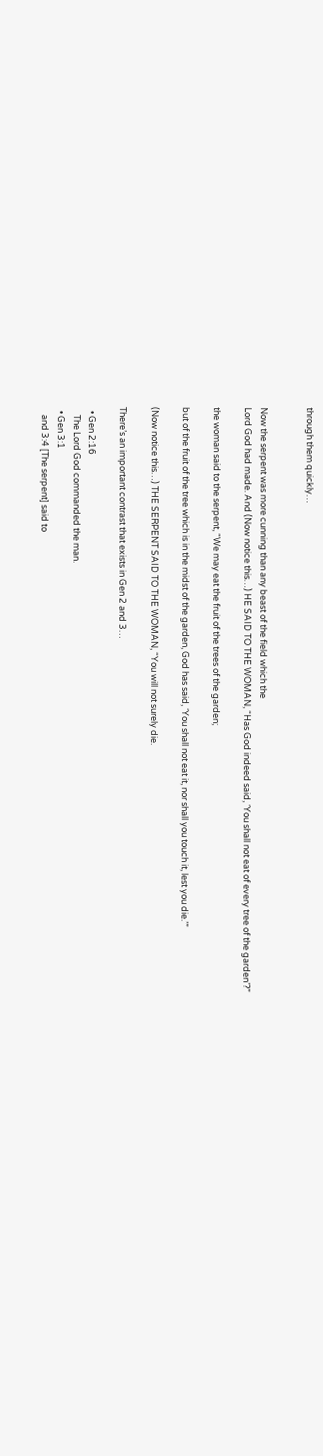through them quickly…


Now the serpent was more cunning than any beast of the field which the
Lord God had made. And (Now notice this…) HE SAID TO THE WOMAN, “Has God indeed said, ‘You shall not eat of every tree of the garden’?”

the woman said to the serpent, “We may eat the fruit of the trees of the garden;

but of the fruit of the tree which is in the midst of the garden, God has said, ‘You shall not eat it, nor shall you touch it, lest you die.’”

(Now notice this…) THE SERPENT SAID TO THE WOMAN, “You will not surely die.

There’s an important contrast that exists in Gen 2 and 3…

  • Gen 2:16
    The Lord God commanded the man.
  • Gen 3:1
    and 3:4 [The serpent] said to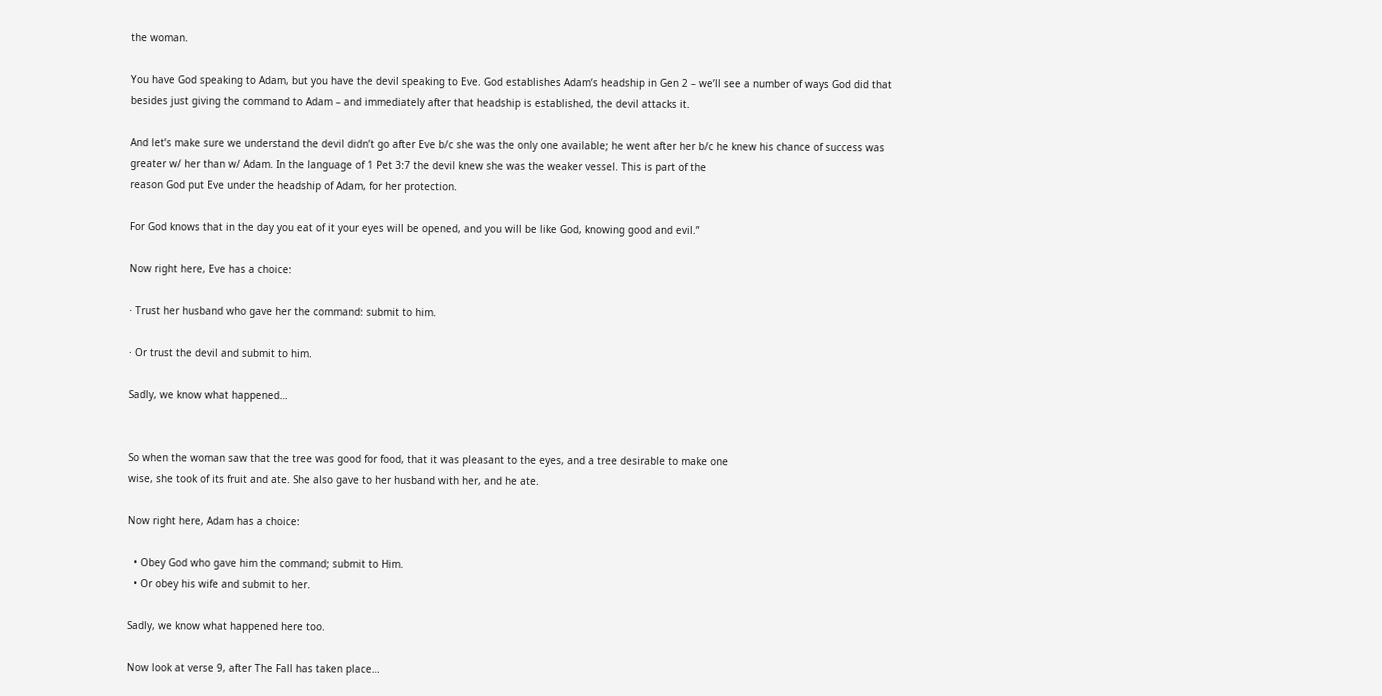the woman.

You have God speaking to Adam, but you have the devil speaking to Eve. God establishes Adam’s headship in Gen 2 – we’ll see a number of ways God did that
besides just giving the command to Adam – and immediately after that headship is established, the devil attacks it.

And let’s make sure we understand the devil didn’t go after Eve b/c she was the only one available; he went after her b/c he knew his chance of success was
greater w/ her than w/ Adam. In the language of 1 Pet 3:7 the devil knew she was the weaker vessel. This is part of the
reason God put Eve under the headship of Adam, for her protection.

For God knows that in the day you eat of it your eyes will be opened, and you will be like God, knowing good and evil.”

Now right here, Eve has a choice:

· Trust her husband who gave her the command: submit to him.

· Or trust the devil and submit to him.

Sadly, we know what happened…


So when the woman saw that the tree was good for food, that it was pleasant to the eyes, and a tree desirable to make one
wise, she took of its fruit and ate. She also gave to her husband with her, and he ate.

Now right here, Adam has a choice:

  • Obey God who gave him the command; submit to Him.
  • Or obey his wife and submit to her.

Sadly, we know what happened here too.

Now look at verse 9, after The Fall has taken place…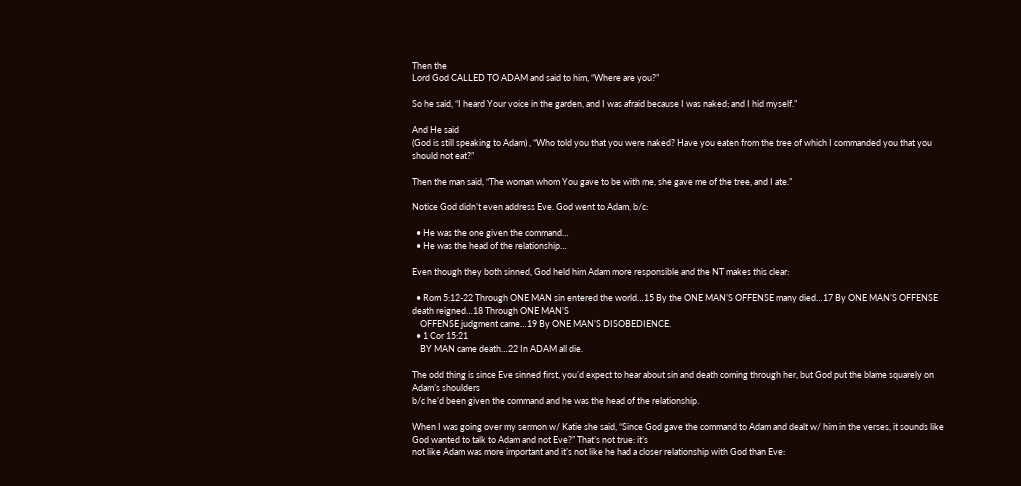Then the
Lord God CALLED TO ADAM and said to him, “Where are you?”

So he said, “I heard Your voice in the garden, and I was afraid because I was naked; and I hid myself.”

And He said
(God is still speaking to Adam) , “Who told you that you were naked? Have you eaten from the tree of which I commanded you that you should not eat?”

Then the man said, “The woman whom You gave to be with me, she gave me of the tree, and I ate.”

Notice God didn’t even address Eve. God went to Adam, b/c:

  • He was the one given the command…
  • He was the head of the relationship…

Even though they both sinned, God held him Adam more responsible and the NT makes this clear:

  • Rom 5:12-22 Through ONE MAN sin entered the world…15 By the ONE MAN’S OFFENSE many died…17 By ONE MAN’S OFFENSE death reigned…18 Through ONE MAN’S
    OFFENSE judgment came…19 By ONE MAN’S DISOBEDIENCE.
  • 1 Cor 15:21
    BY MAN came death…22 In ADAM all die.

The odd thing is since Eve sinned first, you’d expect to hear about sin and death coming through her, but God put the blame squarely on Adam’s shoulders
b/c he’d been given the command and he was the head of the relationship.

When I was going over my sermon w/ Katie she said, “Since God gave the command to Adam and dealt w/ him in the verses, it sounds like God wanted to talk to Adam and not Eve?” That’s not true: it’s
not like Adam was more important and it’s not like he had a closer relationship with God than Eve: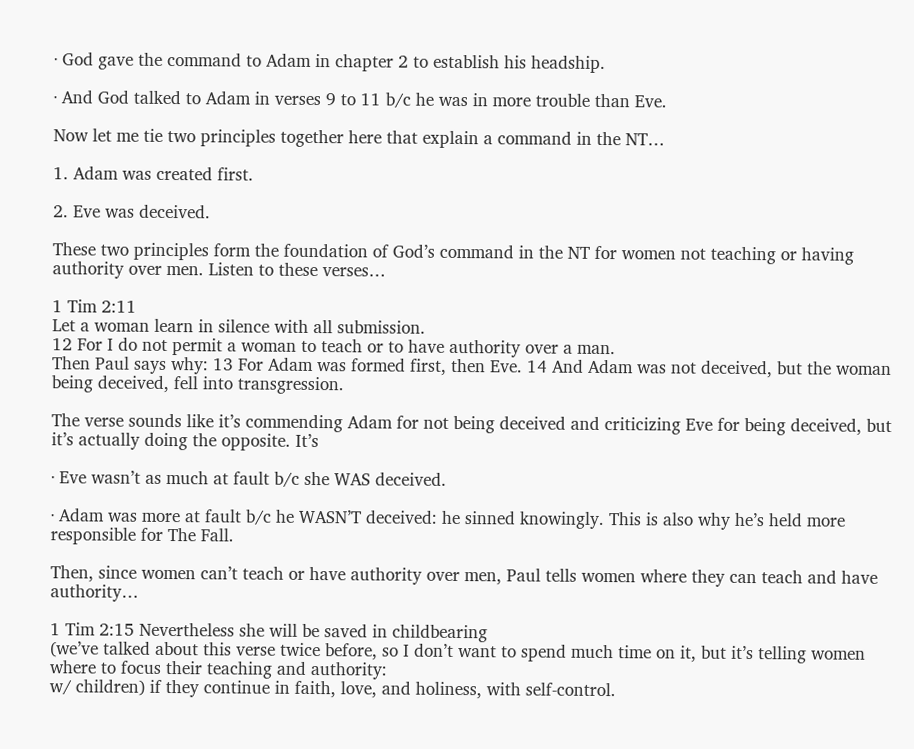· God gave the command to Adam in chapter 2 to establish his headship.

· And God talked to Adam in verses 9 to 11 b/c he was in more trouble than Eve.

Now let me tie two principles together here that explain a command in the NT…

1. Adam was created first.

2. Eve was deceived.

These two principles form the foundation of God’s command in the NT for women not teaching or having authority over men. Listen to these verses…

1 Tim 2:11
Let a woman learn in silence with all submission.
12 For I do not permit a woman to teach or to have authority over a man.
Then Paul says why: 13 For Adam was formed first, then Eve. 14 And Adam was not deceived, but the woman being deceived, fell into transgression.

The verse sounds like it’s commending Adam for not being deceived and criticizing Eve for being deceived, but it’s actually doing the opposite. It’s

· Eve wasn’t as much at fault b/c she WAS deceived.

· Adam was more at fault b/c he WASN’T deceived: he sinned knowingly. This is also why he’s held more responsible for The Fall.

Then, since women can’t teach or have authority over men, Paul tells women where they can teach and have authority…

1 Tim 2:15 Nevertheless she will be saved in childbearing
(we’ve talked about this verse twice before, so I don’t want to spend much time on it, but it’s telling women where to focus their teaching and authority:
w/ children) if they continue in faith, love, and holiness, with self-control.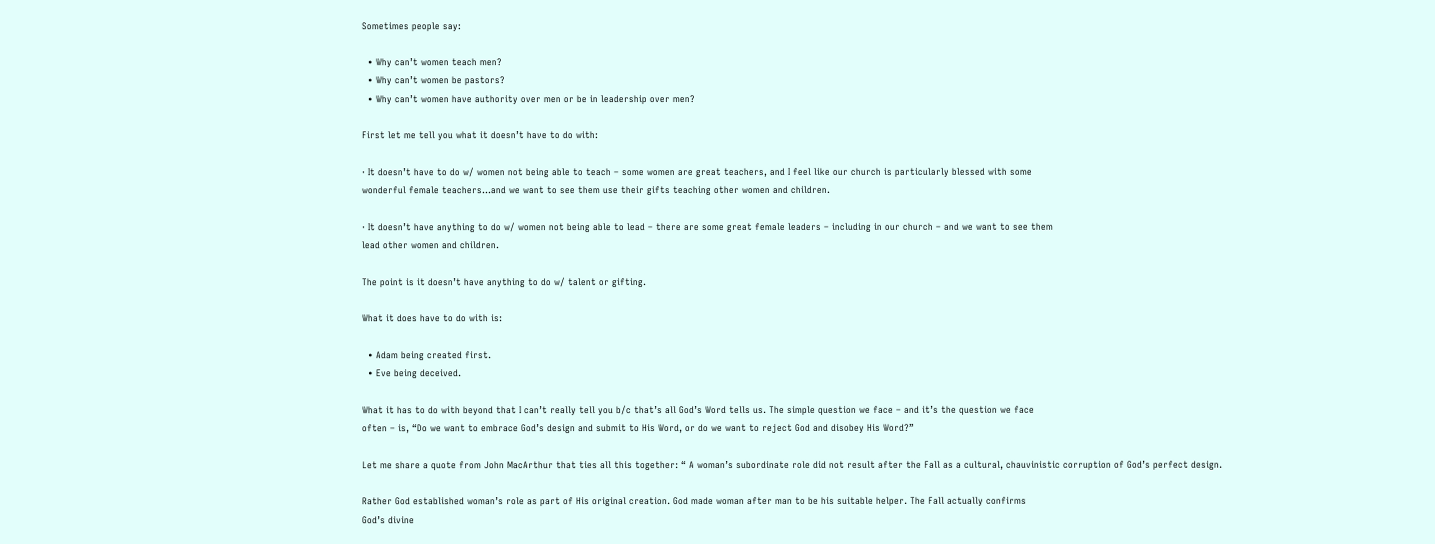Sometimes people say:

  • Why can’t women teach men?
  • Why can’t women be pastors?
  • Why can’t women have authority over men or be in leadership over men?

First let me tell you what it doesn’t have to do with:

· It doesn’t have to do w/ women not being able to teach – some women are great teachers, and I feel like our church is particularly blessed with some
wonderful female teachers…and we want to see them use their gifts teaching other women and children.

· It doesn’t have anything to do w/ women not being able to lead – there are some great female leaders – including in our church – and we want to see them
lead other women and children.

The point is it doesn’t have anything to do w/ talent or gifting.

What it does have to do with is:

  • Adam being created first.
  • Eve being deceived.

What it has to do with beyond that I can’t really tell you b/c that’s all God’s Word tells us. The simple question we face – and it’s the question we face
often – is, “Do we want to embrace God’s design and submit to His Word, or do we want to reject God and disobey His Word?”

Let me share a quote from John MacArthur that ties all this together: “ A woman’s subordinate role did not result after the Fall as a cultural, chauvinistic corruption of God’s perfect design.

Rather God established woman’s role as part of His original creation. God made woman after man to be his suitable helper. The Fall actually confirms
God’s divine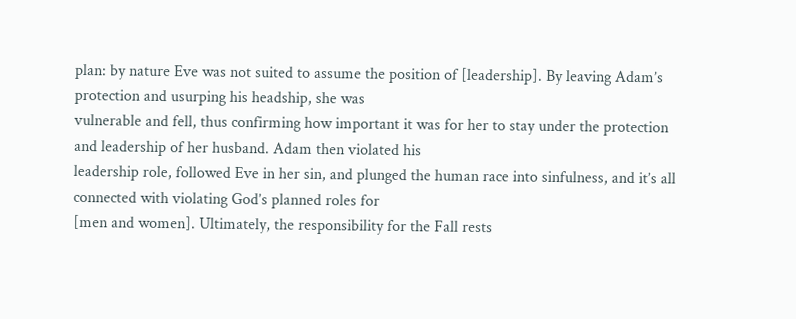plan: by nature Eve was not suited to assume the position of [leadership]. By leaving Adam’s protection and usurping his headship, she was
vulnerable and fell, thus confirming how important it was for her to stay under the protection and leadership of her husband. Adam then violated his
leadership role, followed Eve in her sin, and plunged the human race into sinfulness, and it’s all connected with violating God’s planned roles for
[men and women]. Ultimately, the responsibility for the Fall rests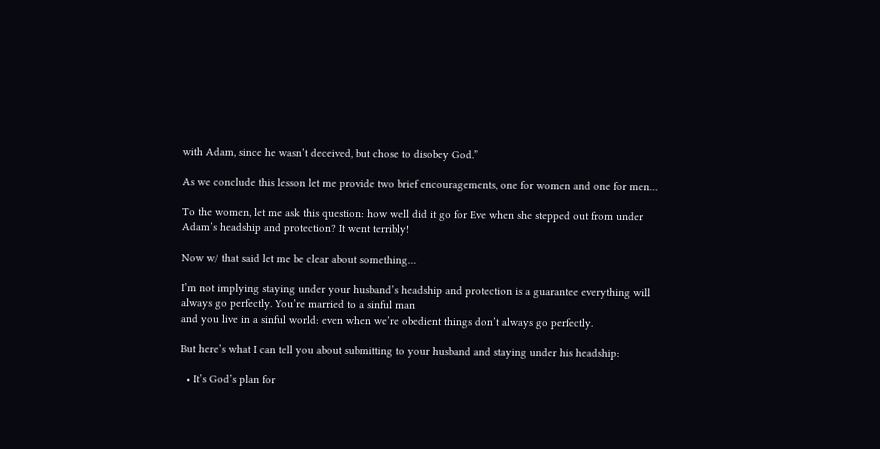with Adam, since he wasn’t deceived, but chose to disobey God.”

As we conclude this lesson let me provide two brief encouragements, one for women and one for men…

To the women, let me ask this question: how well did it go for Eve when she stepped out from under Adam’s headship and protection? It went terribly!

Now w/ that said let me be clear about something…

I’m not implying staying under your husband’s headship and protection is a guarantee everything will always go perfectly. You’re married to a sinful man
and you live in a sinful world: even when we’re obedient things don’t always go perfectly.

But here’s what I can tell you about submitting to your husband and staying under his headship:

  • It’s God’s plan for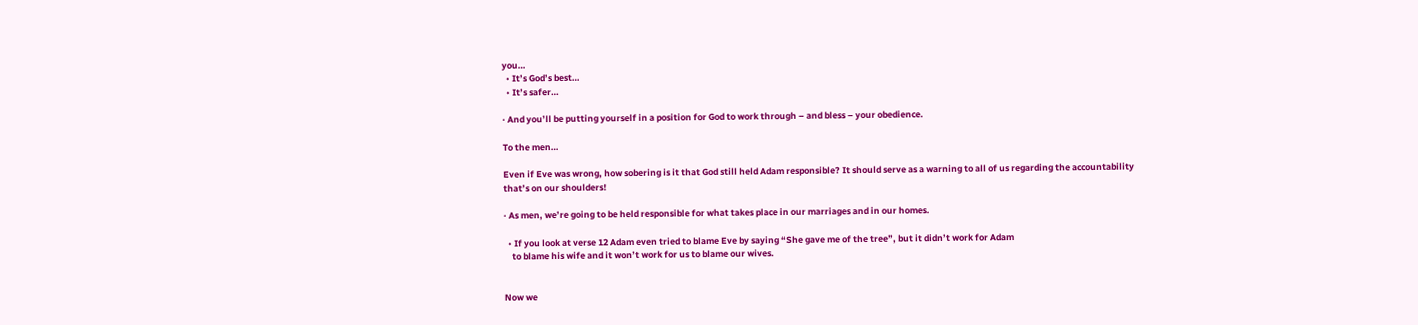you…
  • It’s God’s best…
  • It’s safer…

· And you’ll be putting yourself in a position for God to work through – and bless – your obedience.

To the men…

Even if Eve was wrong, how sobering is it that God still held Adam responsible? It should serve as a warning to all of us regarding the accountability
that’s on our shoulders!

· As men, we’re going to be held responsible for what takes place in our marriages and in our homes.

  • If you look at verse 12 Adam even tried to blame Eve by saying “She gave me of the tree”, but it didn’t work for Adam
    to blame his wife and it won’t work for us to blame our wives.


Now we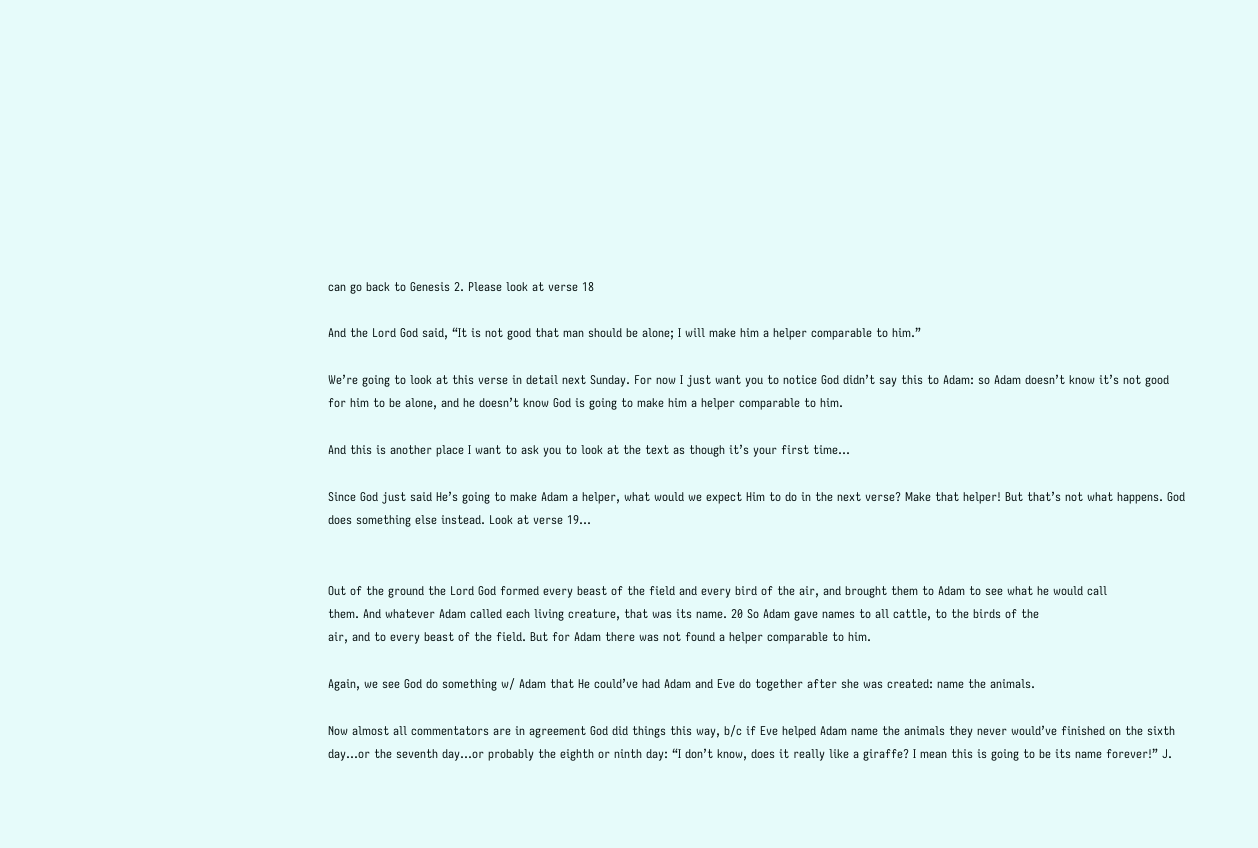can go back to Genesis 2. Please look at verse 18

And the Lord God said, “It is not good that man should be alone; I will make him a helper comparable to him.”

We’re going to look at this verse in detail next Sunday. For now I just want you to notice God didn’t say this to Adam: so Adam doesn’t know it’s not good
for him to be alone, and he doesn’t know God is going to make him a helper comparable to him.

And this is another place I want to ask you to look at the text as though it’s your first time…

Since God just said He’s going to make Adam a helper, what would we expect Him to do in the next verse? Make that helper! But that’s not what happens. God
does something else instead. Look at verse 19…


Out of the ground the Lord God formed every beast of the field and every bird of the air, and brought them to Adam to see what he would call
them. And whatever Adam called each living creature, that was its name. 20 So Adam gave names to all cattle, to the birds of the
air, and to every beast of the field. But for Adam there was not found a helper comparable to him.

Again, we see God do something w/ Adam that He could’ve had Adam and Eve do together after she was created: name the animals.

Now almost all commentators are in agreement God did things this way, b/c if Eve helped Adam name the animals they never would’ve finished on the sixth
day…or the seventh day…or probably the eighth or ninth day: “I don’t know, does it really like a giraffe? I mean this is going to be its name forever!” J.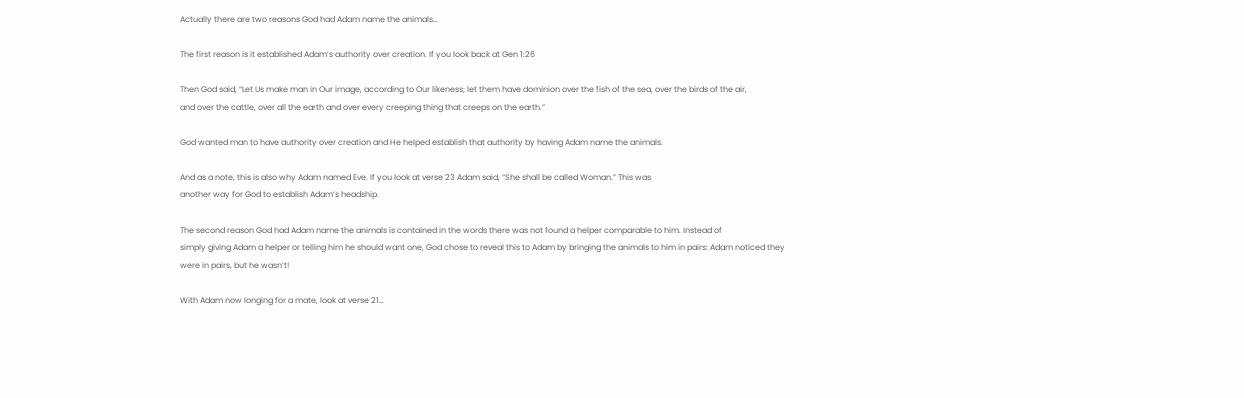Actually there are two reasons God had Adam name the animals…

The first reason is it established Adam’s authority over creation. If you look back at Gen 1:26

Then God said, “Let Us make man in Our image, according to Our likeness; let them have dominion over the fish of the sea, over the birds of the air,
and over the cattle, over all the earth and over every creeping thing that creeps on the earth.”

God wanted man to have authority over creation and He helped establish that authority by having Adam name the animals.

And as a note, this is also why Adam named Eve. If you look at verse 23 Adam said, “She shall be called Woman.” This was
another way for God to establish Adam’s headship.

The second reason God had Adam name the animals is contained in the words there was not found a helper comparable to him. Instead of
simply giving Adam a helper or telling him he should want one, God chose to reveal this to Adam by bringing the animals to him in pairs: Adam noticed they
were in pairs, but he wasn’t!

With Adam now longing for a mate, look at verse 21…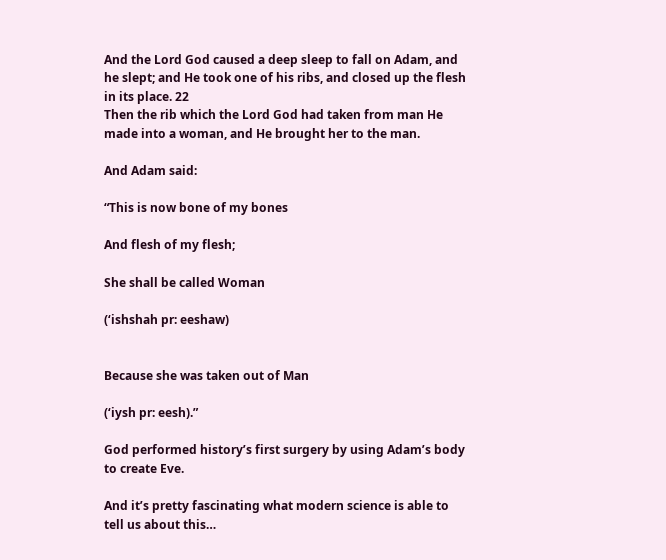And the Lord God caused a deep sleep to fall on Adam, and he slept; and He took one of his ribs, and closed up the flesh in its place. 22
Then the rib which the Lord God had taken from man He made into a woman, and He brought her to the man.

And Adam said:

“This is now bone of my bones

And flesh of my flesh;

She shall be called Woman

(‘ishshah pr: eeshaw)


Because she was taken out of Man

(‘iysh pr: eesh).”

God performed history’s first surgery by using Adam’s body to create Eve.

And it’s pretty fascinating what modern science is able to tell us about this…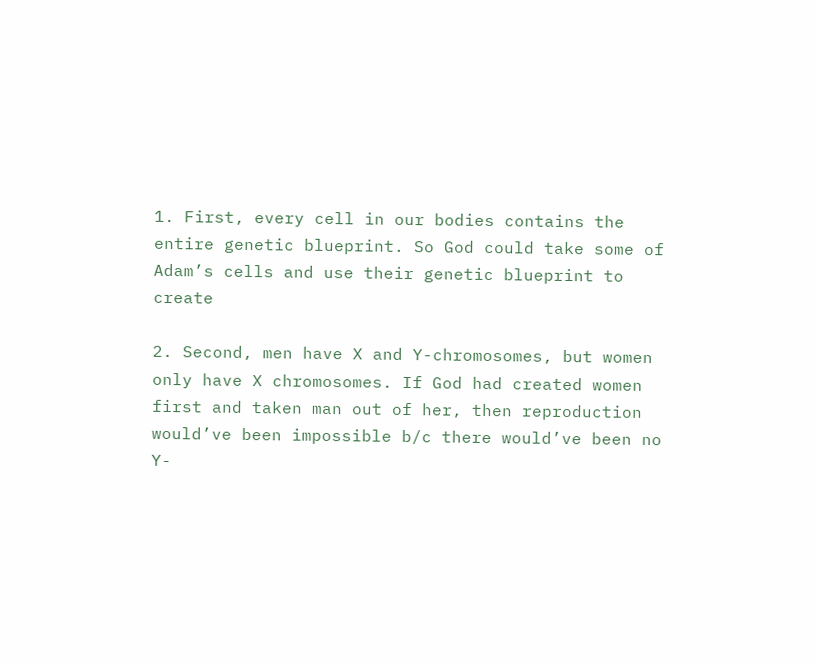1. First, every cell in our bodies contains the entire genetic blueprint. So God could take some of Adam’s cells and use their genetic blueprint to create

2. Second, men have X and Y-chromosomes, but women only have X chromosomes. If God had created women first and taken man out of her, then reproduction
would’ve been impossible b/c there would’ve been no Y-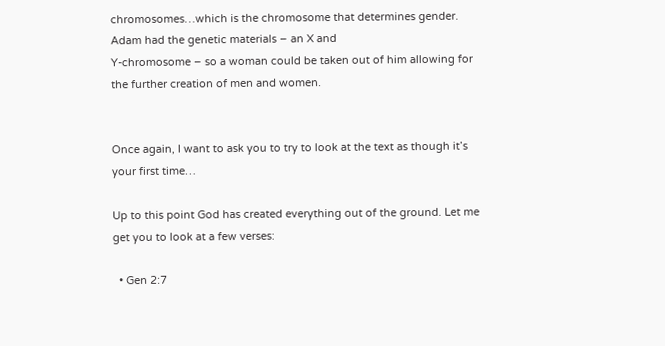chromosomes…which is the chromosome that determines gender. Adam had the genetic materials – an X and
Y-chromosome – so a woman could be taken out of him allowing for the further creation of men and women.


Once again, I want to ask you to try to look at the text as though it’s your first time…

Up to this point God has created everything out of the ground. Let me get you to look at a few verses:

  • Gen 2:7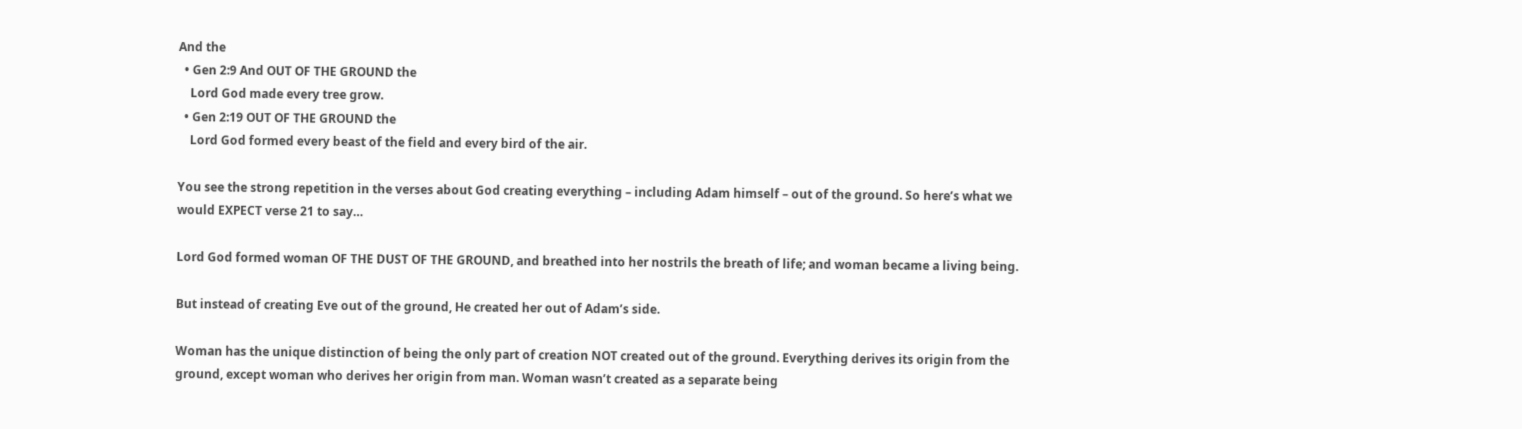And the
  • Gen 2:9 And OUT OF THE GROUND the
    Lord God made every tree grow.
  • Gen 2:19 OUT OF THE GROUND the
    Lord God formed every beast of the field and every bird of the air.

You see the strong repetition in the verses about God creating everything – including Adam himself – out of the ground. So here’s what we
would EXPECT verse 21 to say…

Lord God formed woman OF THE DUST OF THE GROUND, and breathed into her nostrils the breath of life; and woman became a living being.

But instead of creating Eve out of the ground, He created her out of Adam’s side.

Woman has the unique distinction of being the only part of creation NOT created out of the ground. Everything derives its origin from the
ground, except woman who derives her origin from man. Woman wasn’t created as a separate being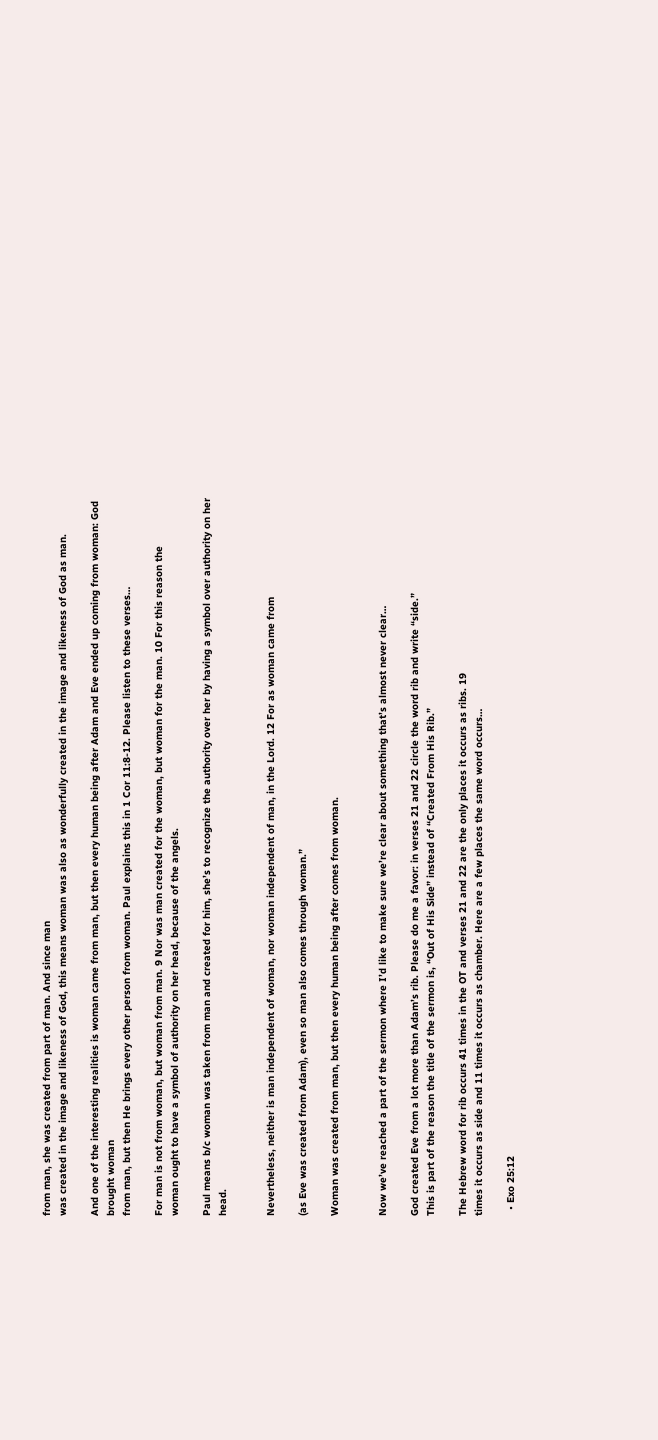from man, she was created from part of man. And since man
was created in the image and likeness of God, this means woman was also as wonderfully created in the image and likeness of God as man.

And one of the interesting realities is woman came from man, but then every human being after Adam and Eve ended up coming from woman: God brought woman
from man, but then He brings every other person from woman. Paul explains this in 1 Cor 11:8-12. Please listen to these verses…

For man is not from woman, but woman from man. 9 Nor was man created for the woman, but woman for the man. 10 For this reason the
woman ought to have a symbol of authority on her head, because of the angels.

Paul means b/c woman was taken from man and created for him, she’s to recognize the authority over her by having a symbol over authority on her head.


Nevertheless, neither is man independent of woman, nor woman independent of man, in the Lord. 12 For as woman came from

(as Eve was created from Adam), even so man also comes through woman.”

Woman was created from man, but then every human being after comes from woman.


Now we’ve reached a part of the sermon where I’d like to make sure we’re clear about something that’s almost never clear…

God created Eve from a lot more than Adam’s rib. Please do me a favor: in verses 21 and 22 circle the word rib and write “side.”
This is part of the reason the title of the sermon is, “Out of His Side” instead of “Created From His Rib.”

The Hebrew word for rib occurs 41 times in the OT and verses 21 and 22 are the only places it occurs as ribs. 19
times it occurs as side and 11 times it occurs as chamber. Here are a few places the same word occurs…

  • Exo 25:12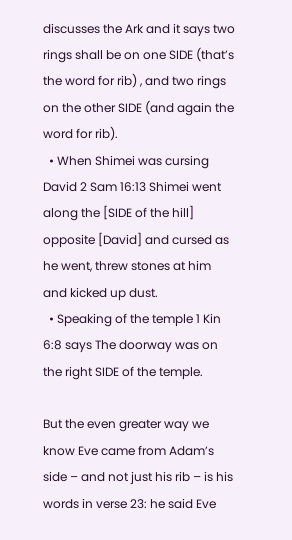discusses the Ark and it says two rings shall be on one SIDE (that’s the word for rib) , and two rings on the other SIDE (and again the word for rib).
  • When Shimei was cursing David 2 Sam 16:13 Shimei went along the [SIDE of the hill] opposite [David] and cursed as he went, threw stones at him and kicked up dust.
  • Speaking of the temple 1 Kin 6:8 says The doorway was on the right SIDE of the temple.

But the even greater way we know Eve came from Adam’s side – and not just his rib – is his words in verse 23: he said Eve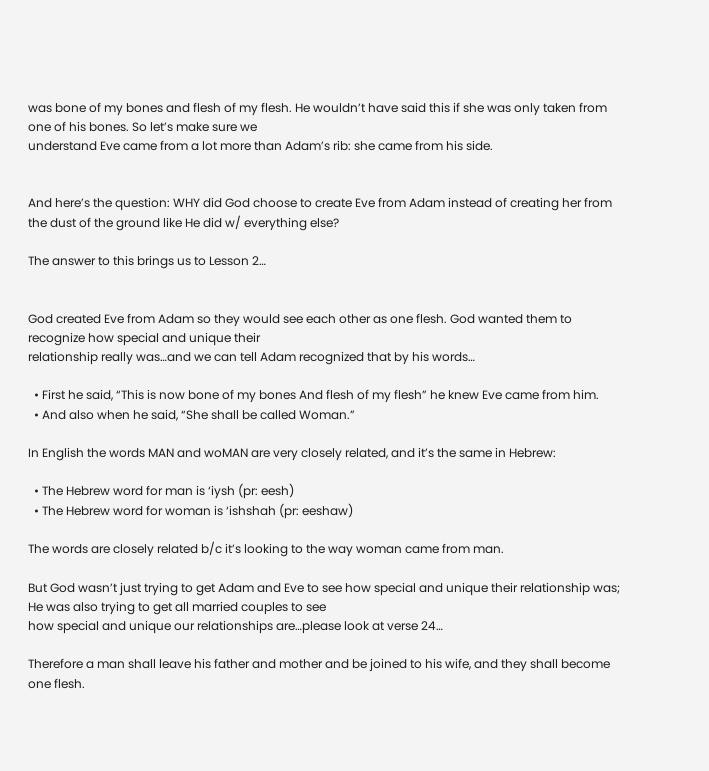was bone of my bones and flesh of my flesh. He wouldn’t have said this if she was only taken from one of his bones. So let’s make sure we
understand Eve came from a lot more than Adam’s rib: she came from his side.


And here’s the question: WHY did God choose to create Eve from Adam instead of creating her from the dust of the ground like He did w/ everything else?

The answer to this brings us to Lesson 2…


God created Eve from Adam so they would see each other as one flesh. God wanted them to recognize how special and unique their
relationship really was…and we can tell Adam recognized that by his words…

  • First he said, “This is now bone of my bones And flesh of my flesh” he knew Eve came from him.
  • And also when he said, “She shall be called Woman.”

In English the words MAN and woMAN are very closely related, and it’s the same in Hebrew:

  • The Hebrew word for man is ‘iysh (pr: eesh)
  • The Hebrew word for woman is ‘ishshah (pr: eeshaw)

The words are closely related b/c it’s looking to the way woman came from man.

But God wasn’t just trying to get Adam and Eve to see how special and unique their relationship was; He was also trying to get all married couples to see
how special and unique our relationships are…please look at verse 24…

Therefore a man shall leave his father and mother and be joined to his wife, and they shall become one flesh.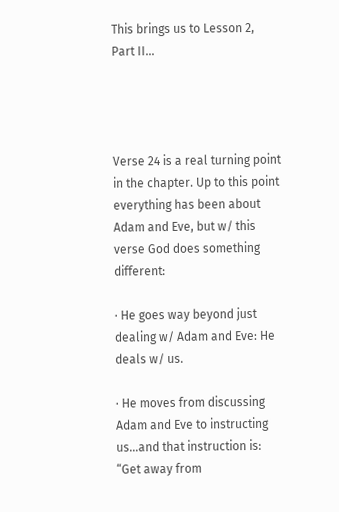This brings us to Lesson 2, Part II…




Verse 24 is a real turning point in the chapter. Up to this point everything has been about Adam and Eve, but w/ this verse God does something different:

· He goes way beyond just dealing w/ Adam and Eve: He deals w/ us.

· He moves from discussing Adam and Eve to instructing us…and that instruction is: “Get away from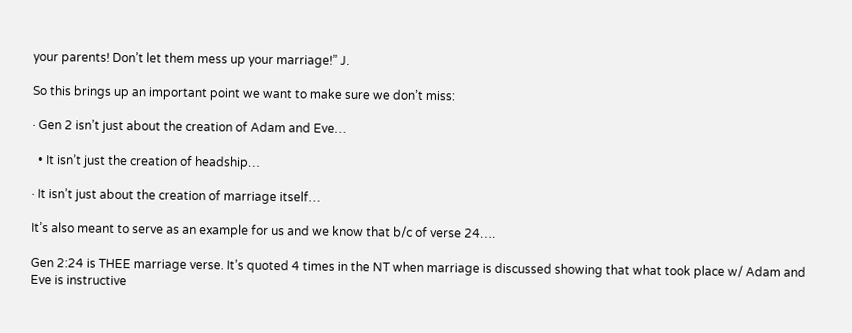your parents! Don’t let them mess up your marriage!” J.

So this brings up an important point we want to make sure we don’t miss:

· Gen 2 isn’t just about the creation of Adam and Eve…

  • It isn’t just the creation of headship…

· It isn’t just about the creation of marriage itself…

It’s also meant to serve as an example for us and we know that b/c of verse 24….

Gen 2:24 is THEE marriage verse. It’s quoted 4 times in the NT when marriage is discussed showing that what took place w/ Adam and Eve is instructive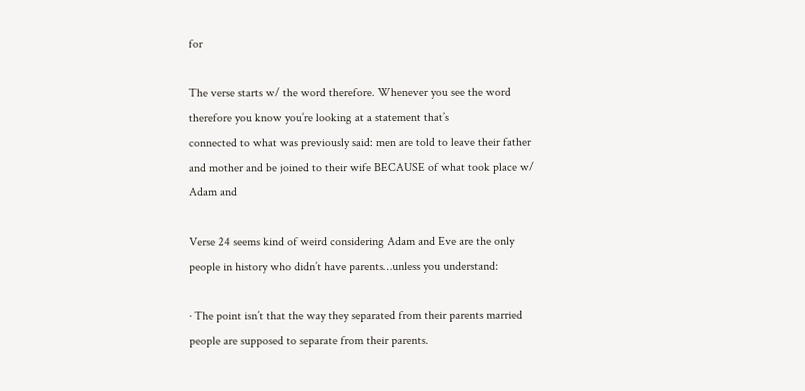for

The verse starts w/ the word therefore. Whenever you see the word therefore you know you’re looking at a statement that’s
connected to what was previously said: men are told to leave their father and mother and be joined to their wife BECAUSE of what took place w/ Adam and

Verse 24 seems kind of weird considering Adam and Eve are the only people in history who didn’t have parents…unless you understand:

· The point isn’t that the way they separated from their parents married people are supposed to separate from their parents.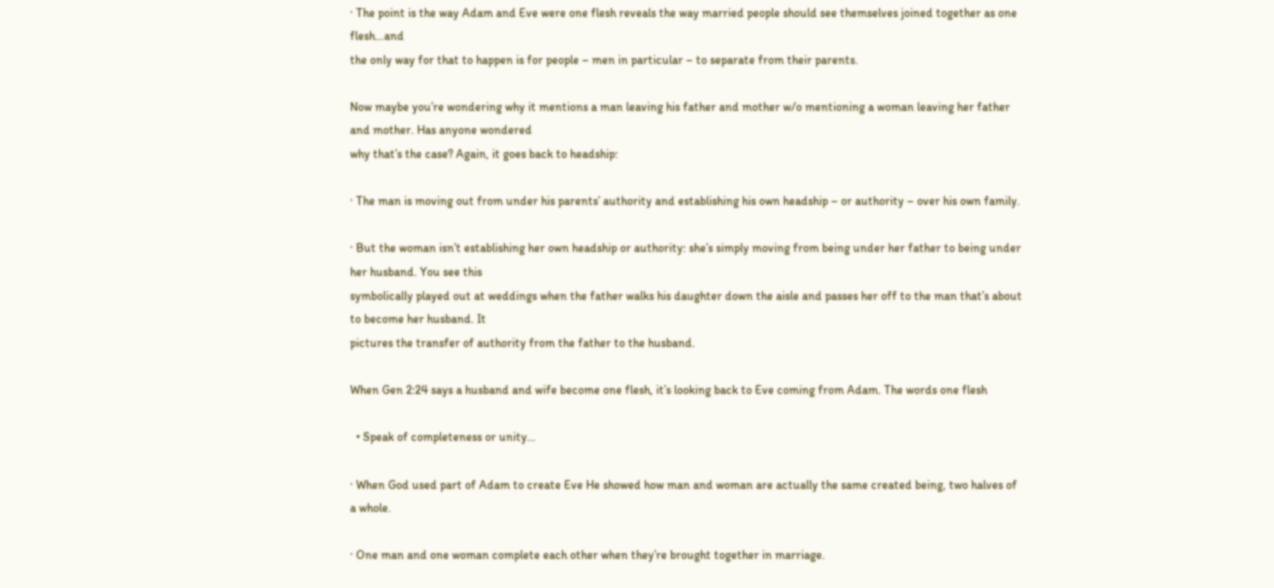· The point is the way Adam and Eve were one flesh reveals the way married people should see themselves joined together as one flesh…and
the only way for that to happen is for people – men in particular – to separate from their parents.

Now maybe you’re wondering why it mentions a man leaving his father and mother w/o mentioning a woman leaving her father and mother. Has anyone wondered
why that’s the case? Again, it goes back to headship:

· The man is moving out from under his parents’ authority and establishing his own headship – or authority – over his own family.

· But the woman isn’t establishing her own headship or authority: she’s simply moving from being under her father to being under her husband. You see this
symbolically played out at weddings when the father walks his daughter down the aisle and passes her off to the man that’s about to become her husband. It
pictures the transfer of authority from the father to the husband.

When Gen 2:24 says a husband and wife become one flesh, it’s looking back to Eve coming from Adam. The words one flesh

  • Speak of completeness or unity…

· When God used part of Adam to create Eve He showed how man and woman are actually the same created being, two halves of a whole.

· One man and one woman complete each other when they’re brought together in marriage.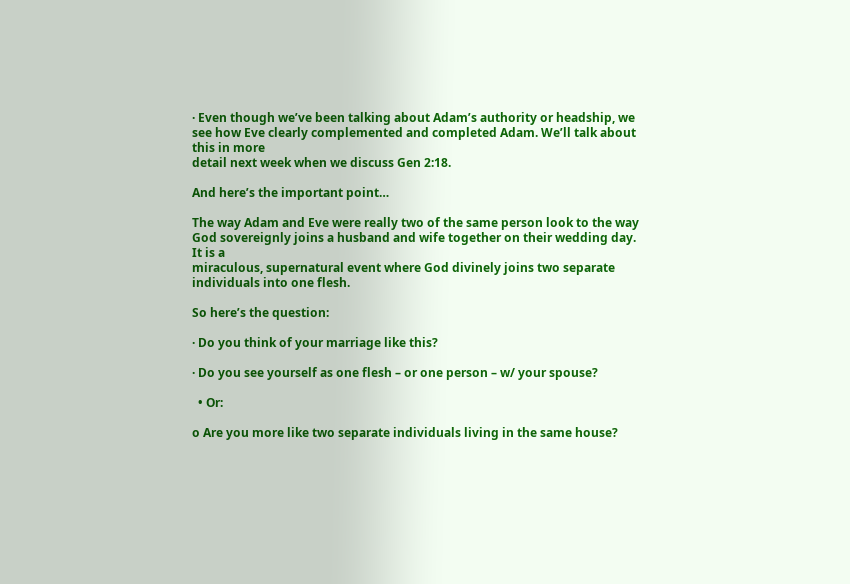· Even though we’ve been talking about Adam’s authority or headship, we see how Eve clearly complemented and completed Adam. We’ll talk about this in more
detail next week when we discuss Gen 2:18.

And here’s the important point…

The way Adam and Eve were really two of the same person look to the way God sovereignly joins a husband and wife together on their wedding day. It is a
miraculous, supernatural event where God divinely joins two separate individuals into one flesh.

So here’s the question:

· Do you think of your marriage like this?

· Do you see yourself as one flesh – or one person – w/ your spouse?

  • Or:

o Are you more like two separate individuals living in the same house?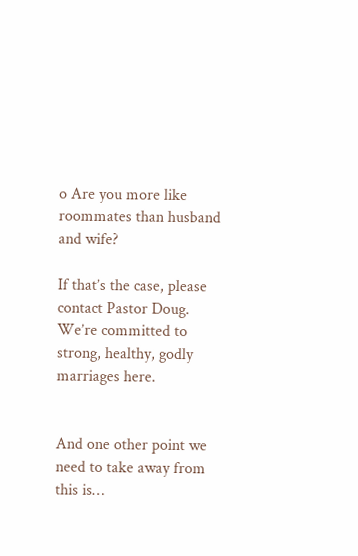o Are you more like roommates than husband and wife?

If that’s the case, please contact Pastor Doug. We’re committed to strong, healthy, godly marriages here.


And one other point we need to take away from this is…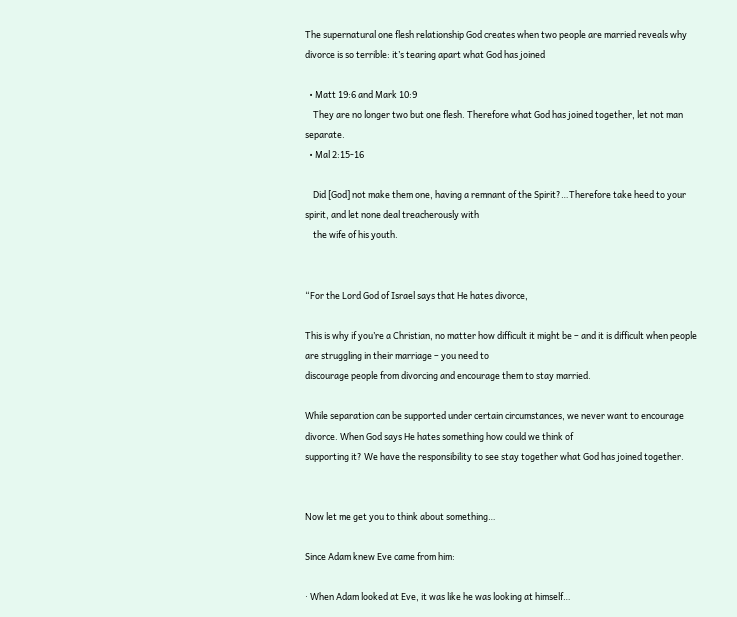The supernatural one flesh relationship God creates when two people are married reveals why divorce is so terrible: it’s tearing apart what God has joined

  • Matt 19:6 and Mark 10:9
    They are no longer two but one flesh. Therefore what God has joined together, let not man separate.
  • Mal 2:15-16

    Did [God] not make them one, having a remnant of the Spirit?…Therefore take heed to your spirit, and let none deal treacherously with
    the wife of his youth.


“For the Lord God of Israel says that He hates divorce,

This is why if you’re a Christian, no matter how difficult it might be – and it is difficult when people are struggling in their marriage – you need to
discourage people from divorcing and encourage them to stay married.

While separation can be supported under certain circumstances, we never want to encourage divorce. When God says He hates something how could we think of
supporting it? We have the responsibility to see stay together what God has joined together.


Now let me get you to think about something…

Since Adam knew Eve came from him:

· When Adam looked at Eve, it was like he was looking at himself…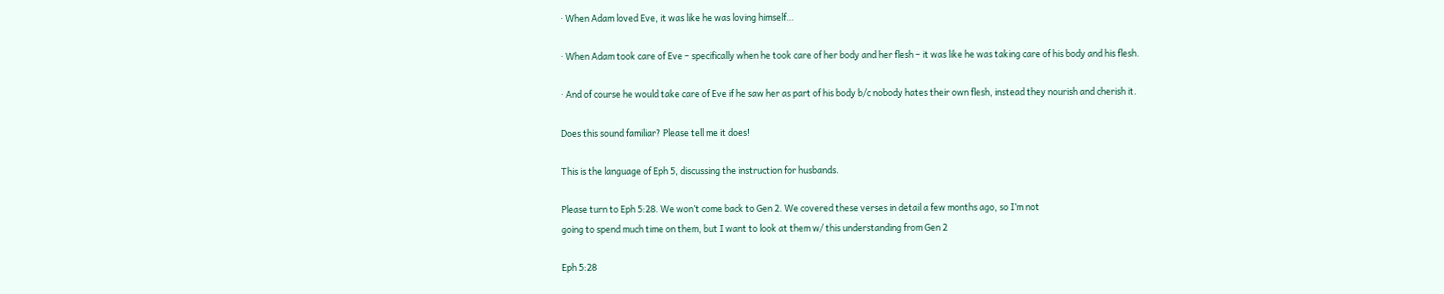· When Adam loved Eve, it was like he was loving himself…

· When Adam took care of Eve – specifically when he took care of her body and her flesh – it was like he was taking care of his body and his flesh.

· And of course he would take care of Eve if he saw her as part of his body b/c nobody hates their own flesh, instead they nourish and cherish it.

Does this sound familiar? Please tell me it does!

This is the language of Eph 5, discussing the instruction for husbands.

Please turn to Eph 5:28. We won’t come back to Gen 2. We covered these verses in detail a few months ago, so I’m not
going to spend much time on them, but I want to look at them w/ this understanding from Gen 2

Eph 5:28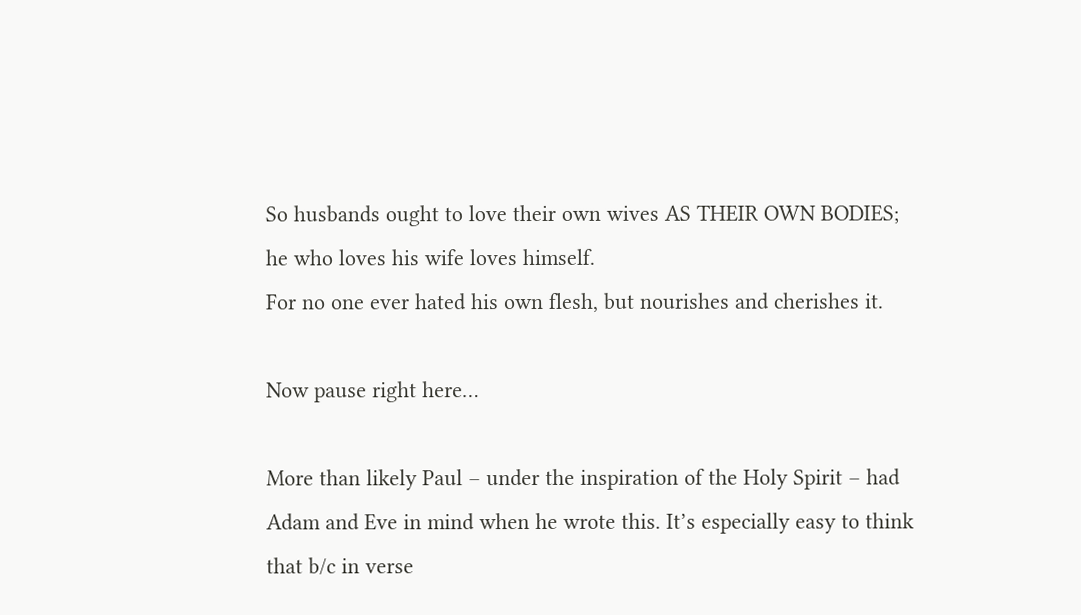So husbands ought to love their own wives AS THEIR OWN BODIES; he who loves his wife loves himself.
For no one ever hated his own flesh, but nourishes and cherishes it.

Now pause right here…

More than likely Paul – under the inspiration of the Holy Spirit – had Adam and Eve in mind when he wrote this. It’s especially easy to think that b/c in verse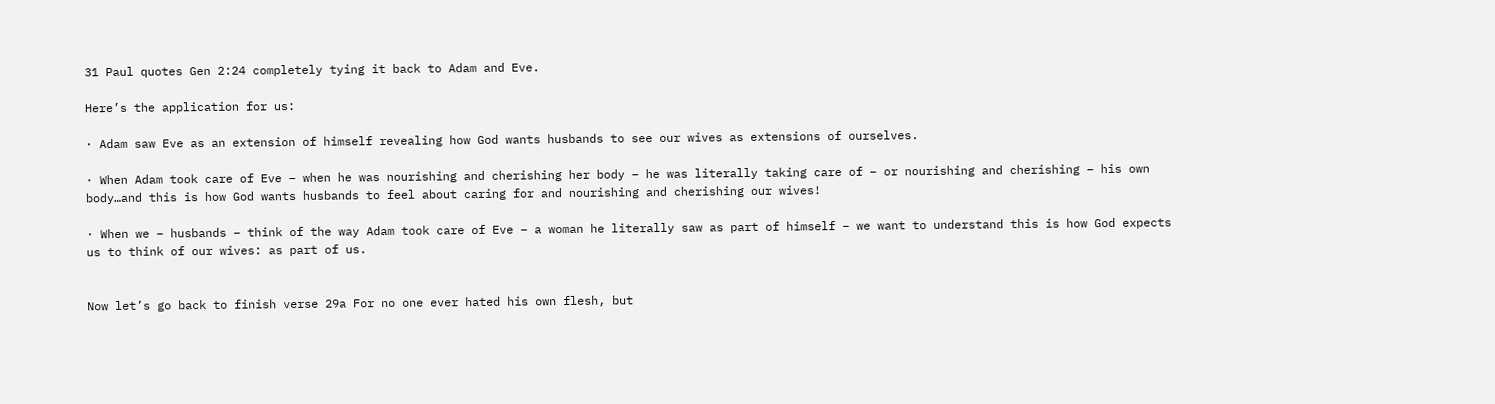31 Paul quotes Gen 2:24 completely tying it back to Adam and Eve.

Here’s the application for us:

· Adam saw Eve as an extension of himself revealing how God wants husbands to see our wives as extensions of ourselves.

· When Adam took care of Eve – when he was nourishing and cherishing her body – he was literally taking care of – or nourishing and cherishing – his own
body…and this is how God wants husbands to feel about caring for and nourishing and cherishing our wives!

· When we – husbands – think of the way Adam took care of Eve – a woman he literally saw as part of himself – we want to understand this is how God expects
us to think of our wives: as part of us.


Now let’s go back to finish verse 29a For no one ever hated his own flesh, but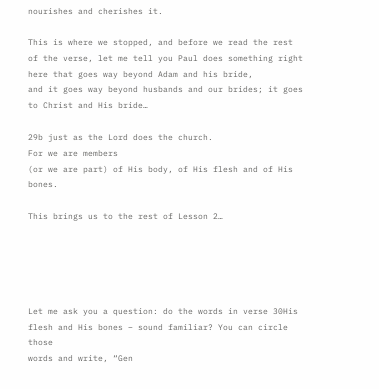nourishes and cherishes it.

This is where we stopped, and before we read the rest of the verse, let me tell you Paul does something right here that goes way beyond Adam and his bride,
and it goes way beyond husbands and our brides; it goes to Christ and His bride…

29b just as the Lord does the church.
For we are members
(or we are part) of His body, of His flesh and of His bones.

This brings us to the rest of Lesson 2…





Let me ask you a question: do the words in verse 30His flesh and His bones – sound familiar? You can circle those
words and write, “Gen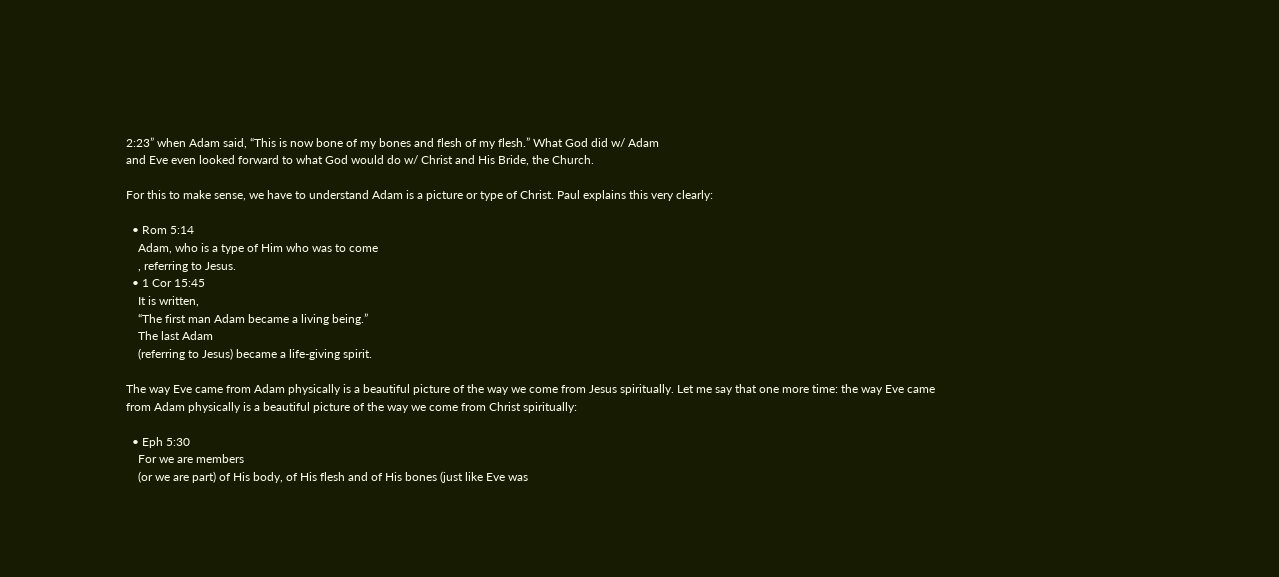2:23” when Adam said, “This is now bone of my bones and flesh of my flesh.” What God did w/ Adam
and Eve even looked forward to what God would do w/ Christ and His Bride, the Church.

For this to make sense, we have to understand Adam is a picture or type of Christ. Paul explains this very clearly:

  • Rom 5:14
    Adam, who is a type of Him who was to come
    , referring to Jesus.
  • 1 Cor 15:45
    It is written,
    “The first man Adam became a living being.”
    The last Adam
    (referring to Jesus) became a life-giving spirit.

The way Eve came from Adam physically is a beautiful picture of the way we come from Jesus spiritually. Let me say that one more time: the way Eve came
from Adam physically is a beautiful picture of the way we come from Christ spiritually:

  • Eph 5:30
    For we are members
    (or we are part) of His body, of His flesh and of His bones (just like Eve was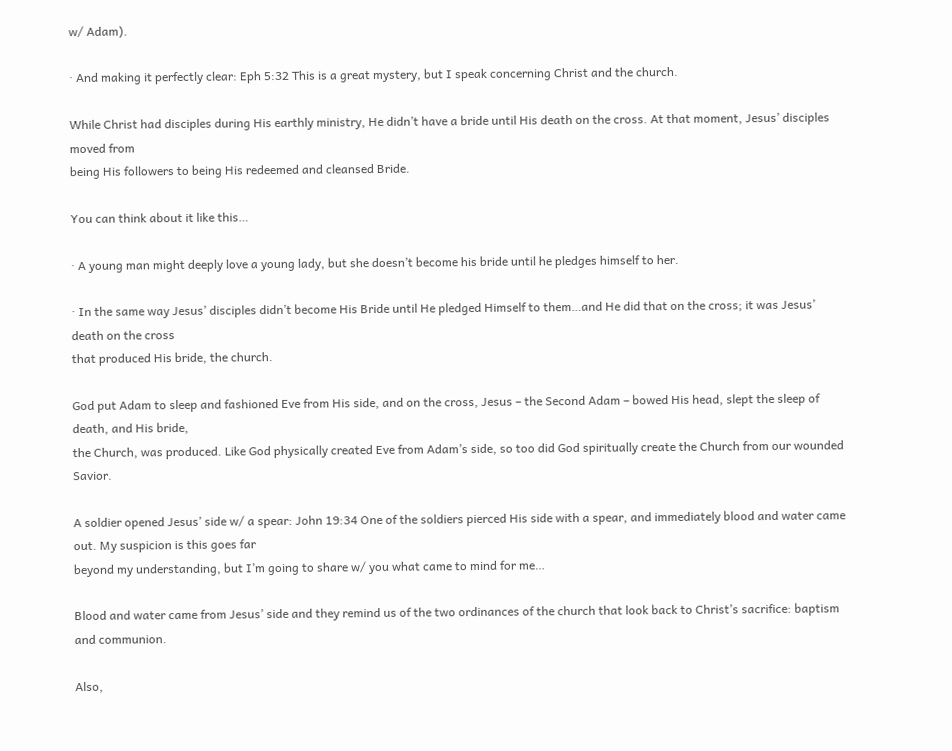w/ Adam).

· And making it perfectly clear: Eph 5:32 This is a great mystery, but I speak concerning Christ and the church.

While Christ had disciples during His earthly ministry, He didn’t have a bride until His death on the cross. At that moment, Jesus’ disciples moved from
being His followers to being His redeemed and cleansed Bride.

You can think about it like this…

· A young man might deeply love a young lady, but she doesn’t become his bride until he pledges himself to her.

· In the same way Jesus’ disciples didn’t become His Bride until He pledged Himself to them…and He did that on the cross; it was Jesus’ death on the cross
that produced His bride, the church.

God put Adam to sleep and fashioned Eve from His side, and on the cross, Jesus – the Second Adam – bowed His head, slept the sleep of death, and His bride,
the Church, was produced. Like God physically created Eve from Adam’s side, so too did God spiritually create the Church from our wounded Savior.

A soldier opened Jesus’ side w/ a spear: John 19:34 One of the soldiers pierced His side with a spear, and immediately blood and water came out. My suspicion is this goes far
beyond my understanding, but I’m going to share w/ you what came to mind for me…

Blood and water came from Jesus’ side and they remind us of the two ordinances of the church that look back to Christ’s sacrifice: baptism and communion.

Also,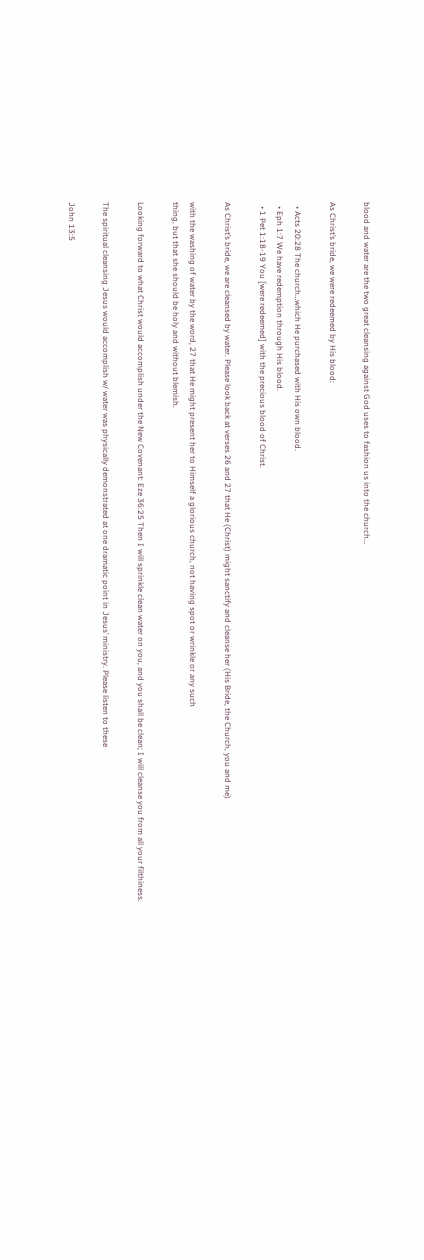blood and water are the two great cleansing against God uses to fashion us into the church…

As Christ’s bride, we were redeemed by His blood:

  • Acts 20:28 The church…which He purchased with His own blood.
  • Eph 1:7 We have redemption through His blood.
  • 1 Pet 1:18-19 You [were redeemed] with the precious blood of Christ.

As Christ’s bride, we are cleansed by water. Please look back at verses 26 and 27 that He (Christ) might sanctify and cleanse her (His Bride, the Church, you and me)

with the washing of water by the word, 27 that He might present her to Himself a glorious church, not having spot or wrinkle or any such
thing, but that she should be holy and without blemish.

Looking forward to what Christ would accomplish under the New Covenant: Eze 36:25 Then I will sprinkle clean water on you, and you shall be clean; I will cleanse you from all your filthiness.

The spiritual cleansing Jesus would accomplish w/ water was physically demonstrated at one dramatic point in Jesus’ ministry. Please listen to these

John 13:5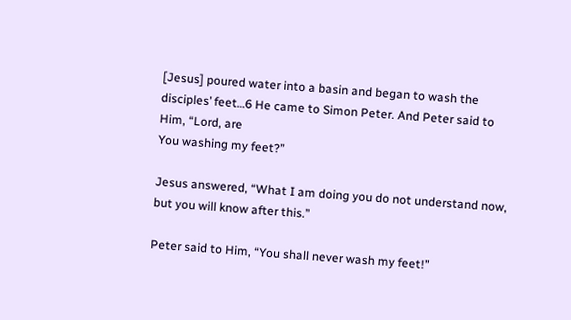[Jesus] poured water into a basin and began to wash the disciples’ feet…6 He came to Simon Peter. And Peter said to Him, “Lord, are
You washing my feet?”

Jesus answered, “What I am doing you do not understand now, but you will know after this.”

Peter said to Him, “You shall never wash my feet!”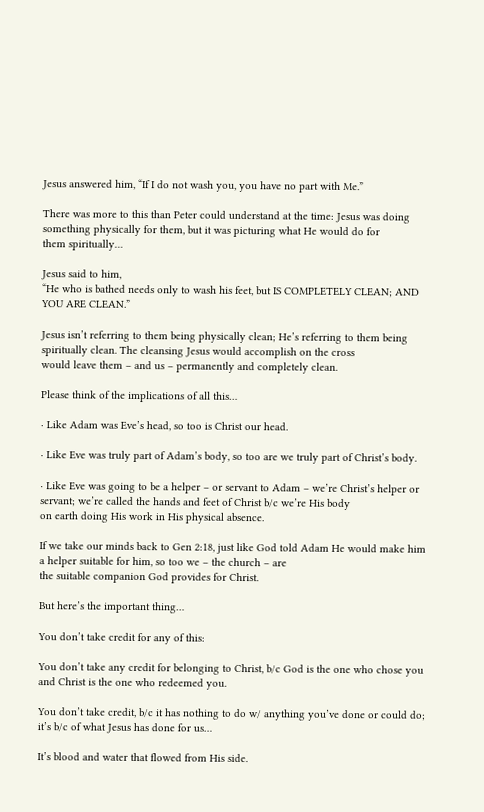Jesus answered him, “If I do not wash you, you have no part with Me.”

There was more to this than Peter could understand at the time: Jesus was doing something physically for them, but it was picturing what He would do for
them spiritually…

Jesus said to him,
“He who is bathed needs only to wash his feet, but IS COMPLETELY CLEAN; AND YOU ARE CLEAN.”

Jesus isn’t referring to them being physically clean; He’s referring to them being spiritually clean. The cleansing Jesus would accomplish on the cross
would leave them – and us – permanently and completely clean.

Please think of the implications of all this…

· Like Adam was Eve’s head, so too is Christ our head.

· Like Eve was truly part of Adam’s body, so too are we truly part of Christ’s body.

· Like Eve was going to be a helper – or servant to Adam – we’re Christ’s helper or servant; we’re called the hands and feet of Christ b/c we’re His body
on earth doing His work in His physical absence.

If we take our minds back to Gen 2:18, just like God told Adam He would make him a helper suitable for him, so too we – the church – are
the suitable companion God provides for Christ.

But here’s the important thing…

You don’t take credit for any of this:

You don’t take any credit for belonging to Christ, b/c God is the one who chose you and Christ is the one who redeemed you.

You don’t take credit, b/c it has nothing to do w/ anything you’ve done or could do; it’s b/c of what Jesus has done for us…

It’s blood and water that flowed from His side.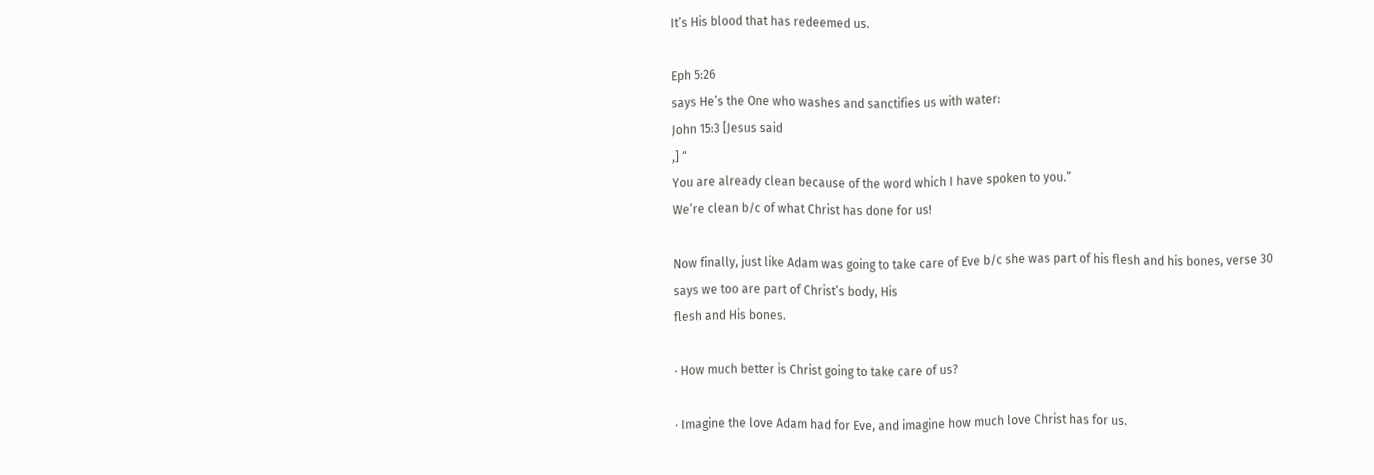It’s His blood that has redeemed us.

Eph 5:26
says He’s the One who washes and sanctifies us with water:
John 15:3 [Jesus said
,] “
You are already clean because of the word which I have spoken to you.”
We’re clean b/c of what Christ has done for us!

Now finally, just like Adam was going to take care of Eve b/c she was part of his flesh and his bones, verse 30 says we too are part of Christ’s body, His
flesh and His bones.

· How much better is Christ going to take care of us?

· Imagine the love Adam had for Eve, and imagine how much love Christ has for us.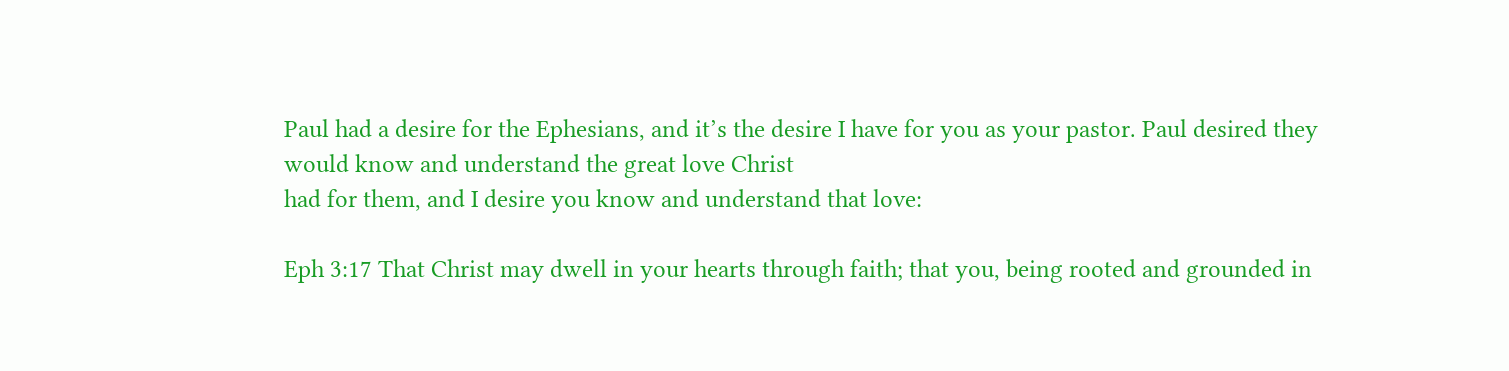Paul had a desire for the Ephesians, and it’s the desire I have for you as your pastor. Paul desired they would know and understand the great love Christ
had for them, and I desire you know and understand that love:

Eph 3:17 That Christ may dwell in your hearts through faith; that you, being rooted and grounded in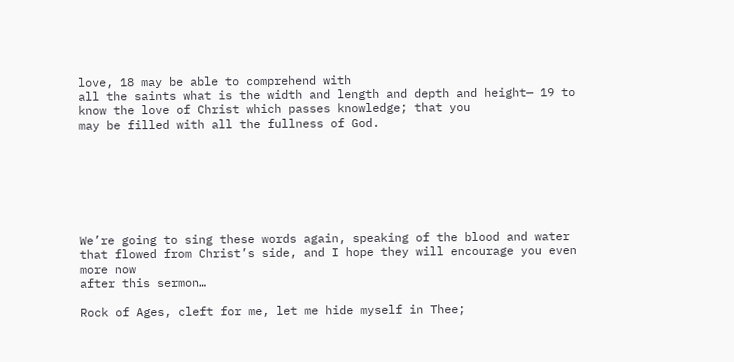love, 18 may be able to comprehend with
all the saints what is the width and length and depth and height— 19 to know the love of Christ which passes knowledge; that you
may be filled with all the fullness of God.







We’re going to sing these words again, speaking of the blood and water that flowed from Christ’s side, and I hope they will encourage you even more now
after this sermon…

Rock of Ages, cleft for me, let me hide myself in Thee;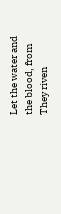Let the water and the blood, from They riven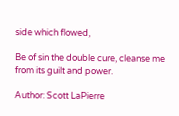side which flowed,

Be of sin the double cure, cleanse me from its guilt and power.

Author: Scott LaPierre